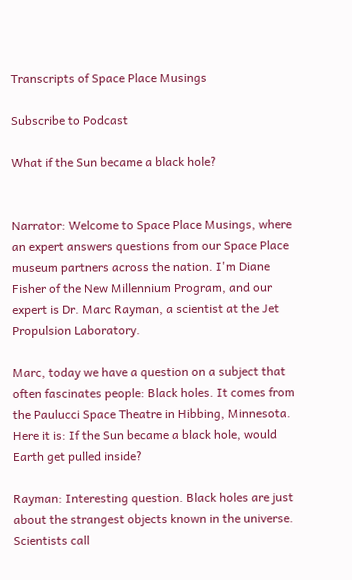Transcripts of Space Place Musings

Subscribe to Podcast

What if the Sun became a black hole?


Narrator: Welcome to Space Place Musings, where an expert answers questions from our Space Place museum partners across the nation. I'm Diane Fisher of the New Millennium Program, and our expert is Dr. Marc Rayman, a scientist at the Jet Propulsion Laboratory.

Marc, today we have a question on a subject that often fascinates people: Black holes. It comes from the Paulucci Space Theatre in Hibbing, Minnesota. Here it is: If the Sun became a black hole, would Earth get pulled inside?

Rayman: Interesting question. Black holes are just about the strangest objects known in the universe. Scientists call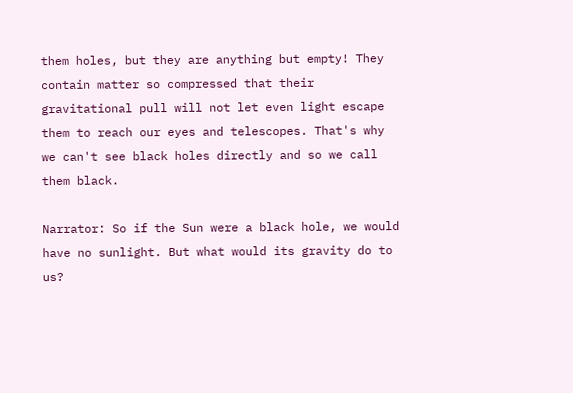them holes, but they are anything but empty! They contain matter so compressed that their gravitational pull will not let even light escape them to reach our eyes and telescopes. That's why we can't see black holes directly and so we call them black.

Narrator: So if the Sun were a black hole, we would have no sunlight. But what would its gravity do to us?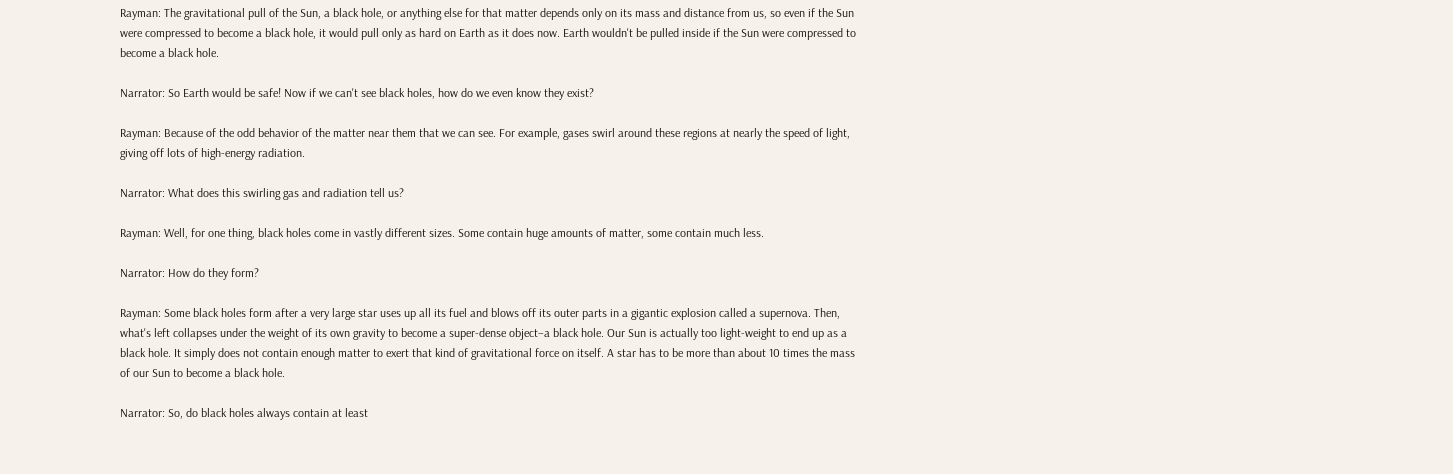Rayman: The gravitational pull of the Sun, a black hole, or anything else for that matter depends only on its mass and distance from us, so even if the Sun were compressed to become a black hole, it would pull only as hard on Earth as it does now. Earth wouldn't be pulled inside if the Sun were compressed to become a black hole.

Narrator: So Earth would be safe! Now if we can't see black holes, how do we even know they exist?

Rayman: Because of the odd behavior of the matter near them that we can see. For example, gases swirl around these regions at nearly the speed of light, giving off lots of high-energy radiation.

Narrator: What does this swirling gas and radiation tell us?

Rayman: Well, for one thing, black holes come in vastly different sizes. Some contain huge amounts of matter, some contain much less.

Narrator: How do they form?

Rayman: Some black holes form after a very large star uses up all its fuel and blows off its outer parts in a gigantic explosion called a supernova. Then, what's left collapses under the weight of its own gravity to become a super-dense object–a black hole. Our Sun is actually too light-weight to end up as a black hole. It simply does not contain enough matter to exert that kind of gravitational force on itself. A star has to be more than about 10 times the mass of our Sun to become a black hole.

Narrator: So, do black holes always contain at least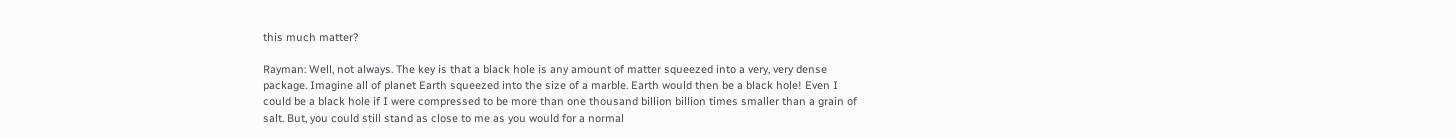this much matter?

Rayman: Well, not always. The key is that a black hole is any amount of matter squeezed into a very, very dense package. Imagine all of planet Earth squeezed into the size of a marble. Earth would then be a black hole! Even I could be a black hole if I were compressed to be more than one thousand billion billion times smaller than a grain of salt. But, you could still stand as close to me as you would for a normal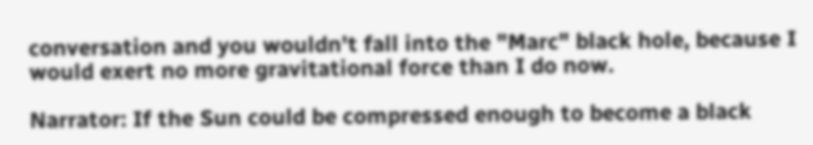conversation and you wouldn't fall into the "Marc" black hole, because I would exert no more gravitational force than I do now.

Narrator: If the Sun could be compressed enough to become a black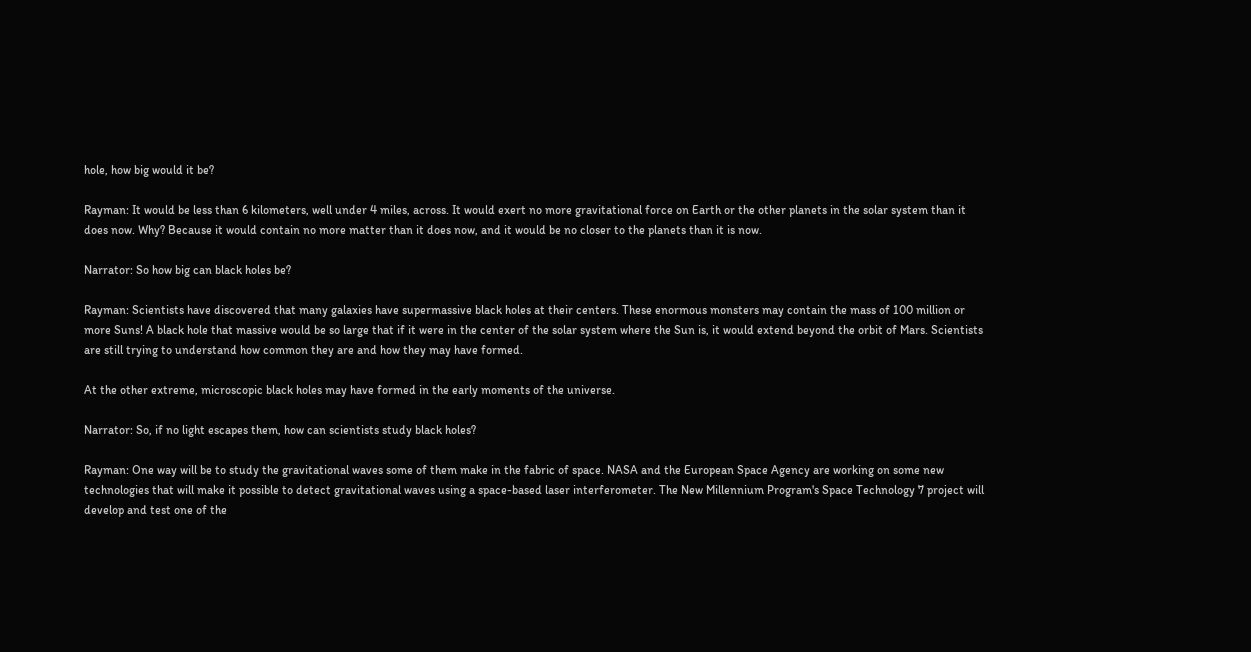hole, how big would it be?

Rayman: It would be less than 6 kilometers, well under 4 miles, across. It would exert no more gravitational force on Earth or the other planets in the solar system than it does now. Why? Because it would contain no more matter than it does now, and it would be no closer to the planets than it is now.

Narrator: So how big can black holes be?

Rayman: Scientists have discovered that many galaxies have supermassive black holes at their centers. These enormous monsters may contain the mass of 100 million or more Suns! A black hole that massive would be so large that if it were in the center of the solar system where the Sun is, it would extend beyond the orbit of Mars. Scientists are still trying to understand how common they are and how they may have formed.

At the other extreme, microscopic black holes may have formed in the early moments of the universe.

Narrator: So, if no light escapes them, how can scientists study black holes?

Rayman: One way will be to study the gravitational waves some of them make in the fabric of space. NASA and the European Space Agency are working on some new technologies that will make it possible to detect gravitational waves using a space-based laser interferometer. The New Millennium Program's Space Technology 7 project will develop and test one of the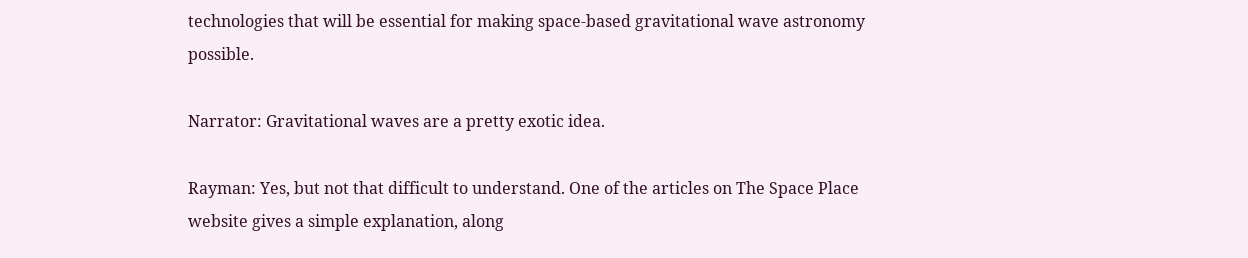technologies that will be essential for making space-based gravitational wave astronomy possible.

Narrator: Gravitational waves are a pretty exotic idea.

Rayman: Yes, but not that difficult to understand. One of the articles on The Space Place website gives a simple explanation, along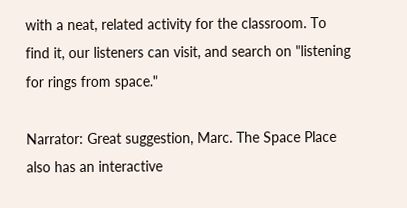with a neat, related activity for the classroom. To find it, our listeners can visit, and search on "listening for rings from space."

Narrator: Great suggestion, Marc. The Space Place also has an interactive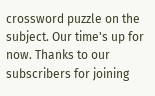crossword puzzle on the subject. Our time's up for now. Thanks to our subscribers for joining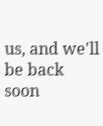us, and we'll be back soon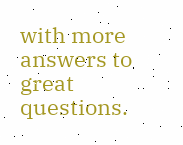with more answers to great questions.